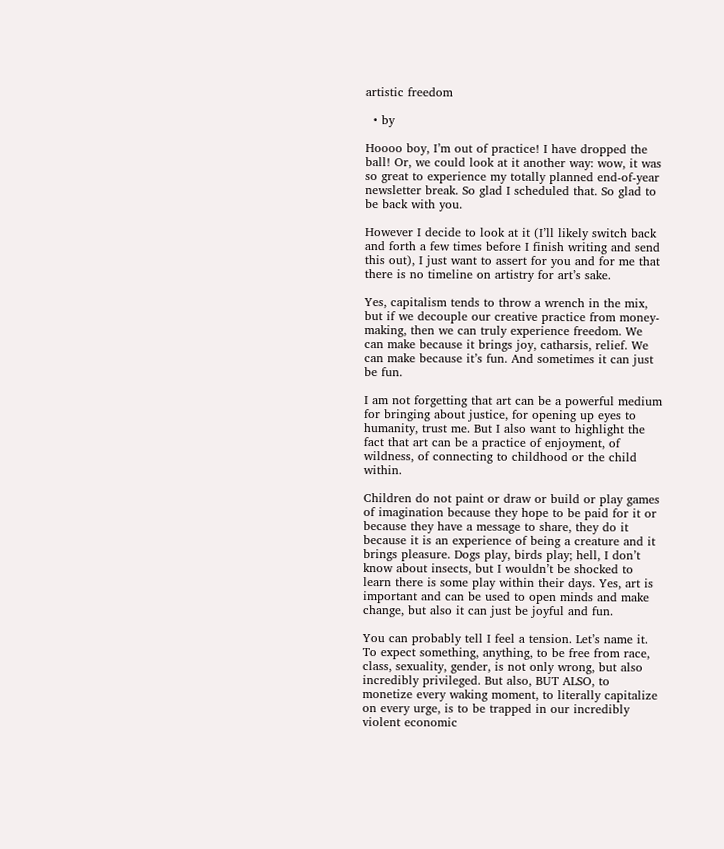artistic freedom

  • by

Hoooo boy, I’m out of practice! I have dropped the ball! Or, we could look at it another way: wow, it was so great to experience my totally planned end-of-year newsletter break. So glad I scheduled that. So glad to be back with you.

However I decide to look at it (I’ll likely switch back and forth a few times before I finish writing and send this out), I just want to assert for you and for me that there is no timeline on artistry for art’s sake.

Yes, capitalism tends to throw a wrench in the mix, but if we decouple our creative practice from money-making, then we can truly experience freedom. We can make because it brings joy, catharsis, relief. We can make because it’s fun. And sometimes it can just be fun.

I am not forgetting that art can be a powerful medium for bringing about justice, for opening up eyes to humanity, trust me. But I also want to highlight the fact that art can be a practice of enjoyment, of wildness, of connecting to childhood or the child within.

Children do not paint or draw or build or play games of imagination because they hope to be paid for it or because they have a message to share, they do it because it is an experience of being a creature and it brings pleasure. Dogs play, birds play; hell, I don’t know about insects, but I wouldn’t be shocked to learn there is some play within their days. Yes, art is important and can be used to open minds and make change, but also it can just be joyful and fun.

You can probably tell I feel a tension. Let’s name it. To expect something, anything, to be free from race, class, sexuality, gender, is not only wrong, but also incredibly privileged. But also, BUT ALSO, to monetize every waking moment, to literally capitalize on every urge, is to be trapped in our incredibly violent economic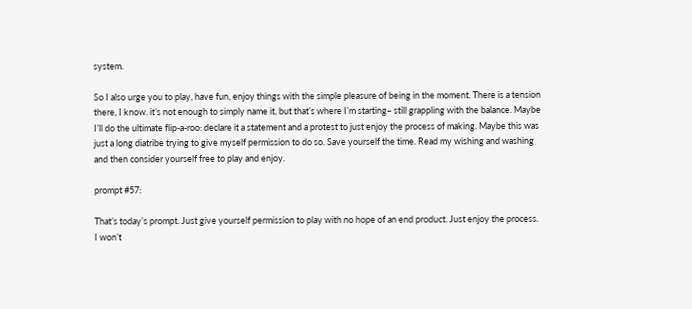system.

So I also urge you to play, have fun, enjoy things with the simple pleasure of being in the moment. There is a tension there, I know. it’s not enough to simply name it, but that’s where I’m starting– still grappling with the balance. Maybe I’ll do the ultimate flip-a-roo: declare it a statement and a protest to just enjoy the process of making. Maybe this was just a long diatribe trying to give myself permission to do so. Save yourself the time. Read my wishing and washing and then consider yourself free to play and enjoy.

prompt #57:

That’s today’s prompt. Just give yourself permission to play with no hope of an end product. Just enjoy the process. I won’t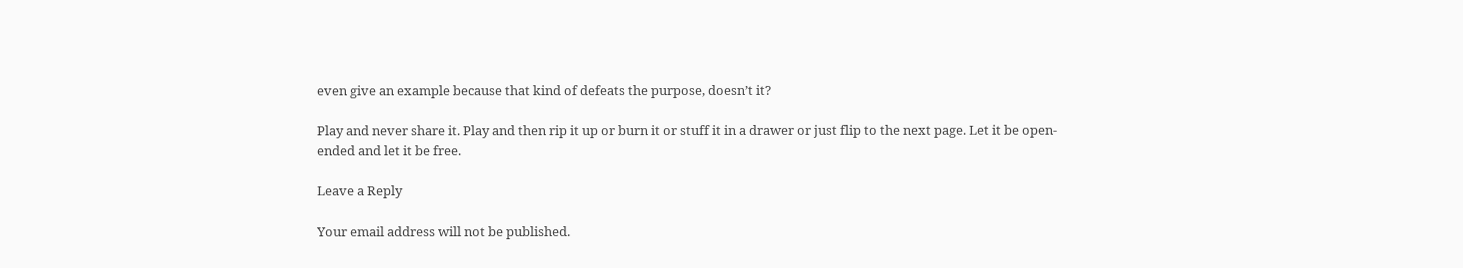even give an example because that kind of defeats the purpose, doesn’t it?

Play and never share it. Play and then rip it up or burn it or stuff it in a drawer or just flip to the next page. Let it be open-ended and let it be free.

Leave a Reply

Your email address will not be published.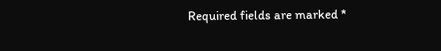Required fields are marked *